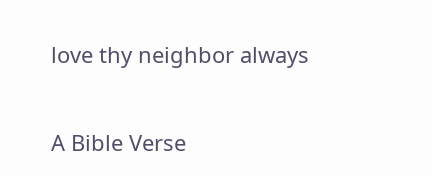love thy neighbor always

A Bible Verse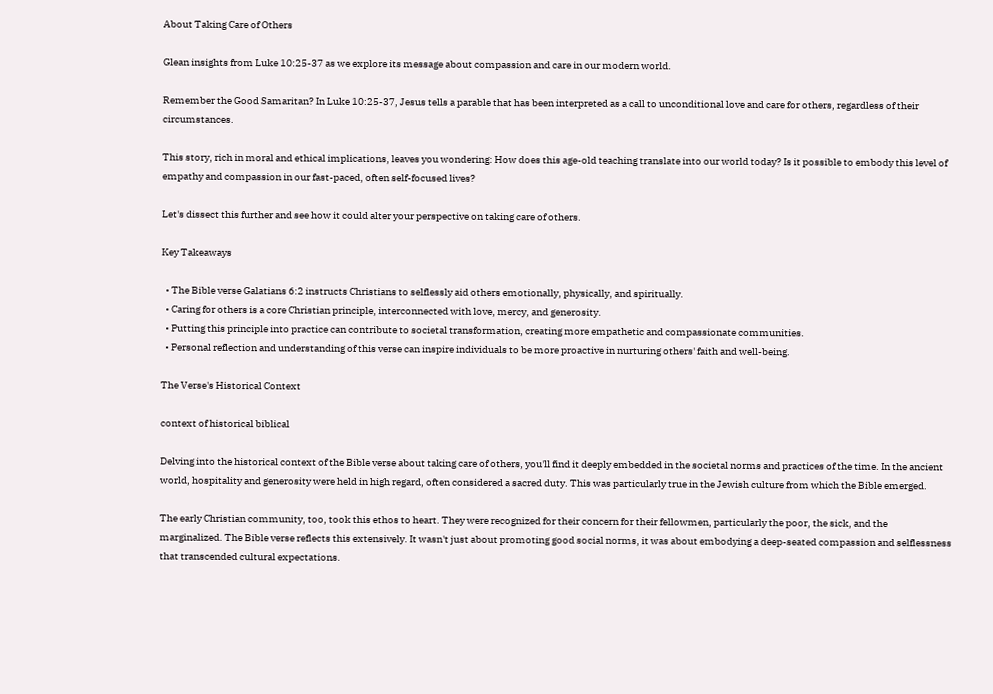About Taking Care of Others

Glean insights from Luke 10:25-37 as we explore its message about compassion and care in our modern world.

Remember the Good Samaritan? In Luke 10:25-37, Jesus tells a parable that has been interpreted as a call to unconditional love and care for others, regardless of their circumstances.

This story, rich in moral and ethical implications, leaves you wondering: How does this age-old teaching translate into our world today? Is it possible to embody this level of empathy and compassion in our fast-paced, often self-focused lives?

Let's dissect this further and see how it could alter your perspective on taking care of others.

Key Takeaways

  • The Bible verse Galatians 6:2 instructs Christians to selflessly aid others emotionally, physically, and spiritually.
  • Caring for others is a core Christian principle, interconnected with love, mercy, and generosity.
  • Putting this principle into practice can contribute to societal transformation, creating more empathetic and compassionate communities.
  • Personal reflection and understanding of this verse can inspire individuals to be more proactive in nurturing others' faith and well-being.

The Verse's Historical Context

context of historical biblical

Delving into the historical context of the Bible verse about taking care of others, you'll find it deeply embedded in the societal norms and practices of the time. In the ancient world, hospitality and generosity were held in high regard, often considered a sacred duty. This was particularly true in the Jewish culture from which the Bible emerged.

The early Christian community, too, took this ethos to heart. They were recognized for their concern for their fellowmen, particularly the poor, the sick, and the marginalized. The Bible verse reflects this extensively. It wasn't just about promoting good social norms, it was about embodying a deep-seated compassion and selflessness that transcended cultural expectations.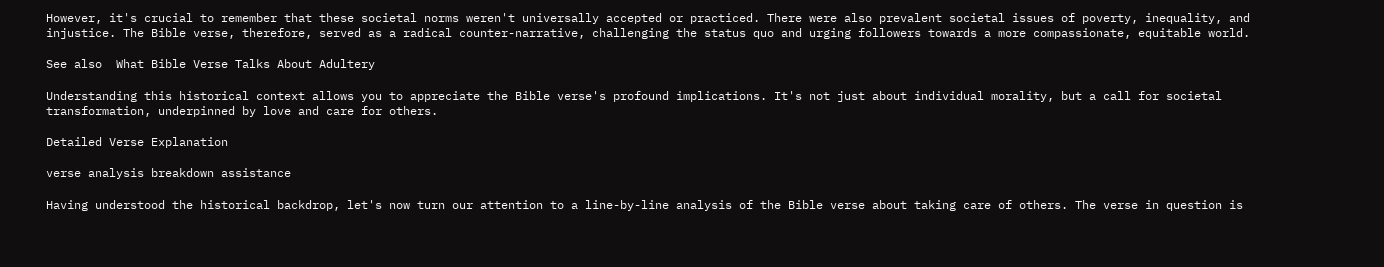However, it's crucial to remember that these societal norms weren't universally accepted or practiced. There were also prevalent societal issues of poverty, inequality, and injustice. The Bible verse, therefore, served as a radical counter-narrative, challenging the status quo and urging followers towards a more compassionate, equitable world.

See also  What Bible Verse Talks About Adultery

Understanding this historical context allows you to appreciate the Bible verse's profound implications. It's not just about individual morality, but a call for societal transformation, underpinned by love and care for others.

Detailed Verse Explanation

verse analysis breakdown assistance

Having understood the historical backdrop, let's now turn our attention to a line-by-line analysis of the Bible verse about taking care of others. The verse in question is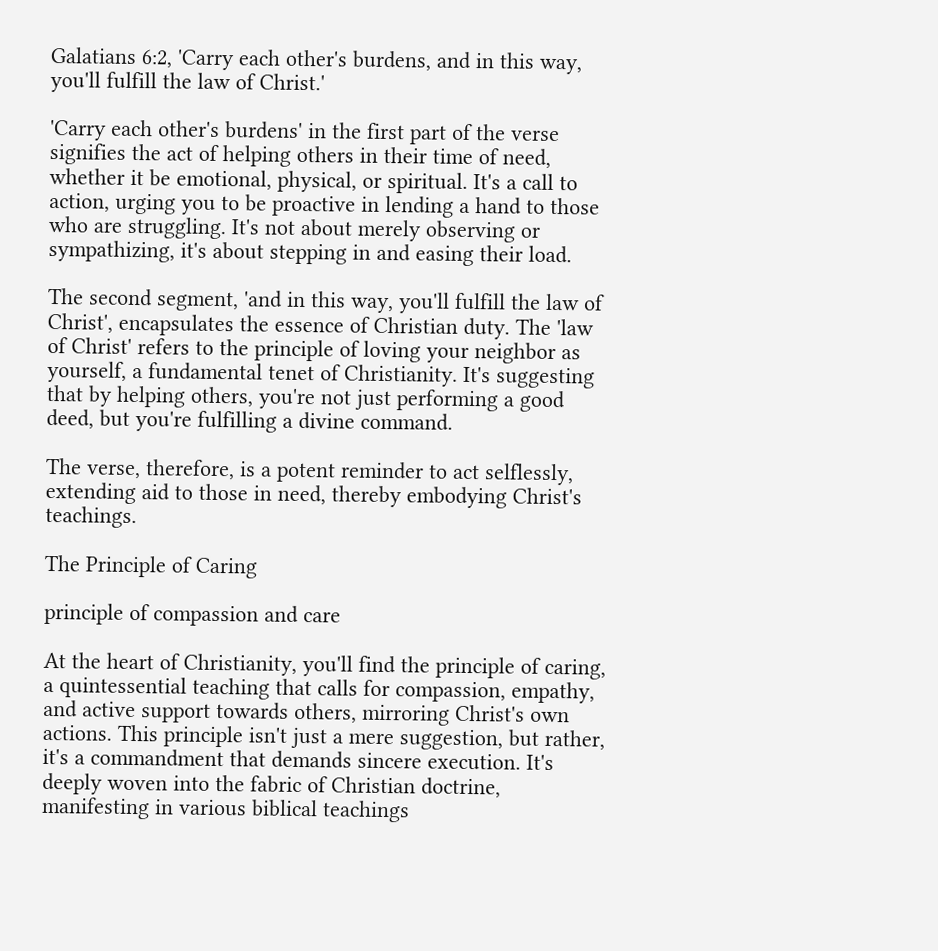Galatians 6:2, 'Carry each other's burdens, and in this way, you'll fulfill the law of Christ.'

'Carry each other's burdens' in the first part of the verse signifies the act of helping others in their time of need, whether it be emotional, physical, or spiritual. It's a call to action, urging you to be proactive in lending a hand to those who are struggling. It's not about merely observing or sympathizing, it's about stepping in and easing their load.

The second segment, 'and in this way, you'll fulfill the law of Christ', encapsulates the essence of Christian duty. The 'law of Christ' refers to the principle of loving your neighbor as yourself, a fundamental tenet of Christianity. It's suggesting that by helping others, you're not just performing a good deed, but you're fulfilling a divine command.

The verse, therefore, is a potent reminder to act selflessly, extending aid to those in need, thereby embodying Christ's teachings.

The Principle of Caring

principle of compassion and care

At the heart of Christianity, you'll find the principle of caring, a quintessential teaching that calls for compassion, empathy, and active support towards others, mirroring Christ's own actions. This principle isn't just a mere suggestion, but rather, it's a commandment that demands sincere execution. It's deeply woven into the fabric of Christian doctrine, manifesting in various biblical teachings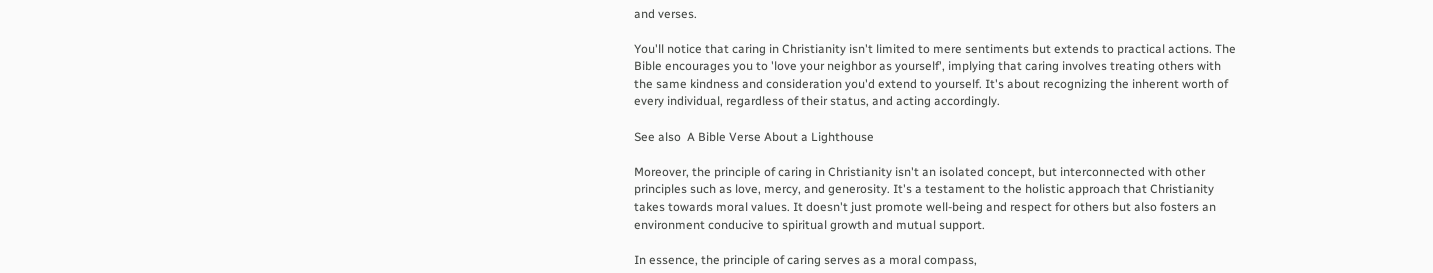and verses.

You'll notice that caring in Christianity isn't limited to mere sentiments but extends to practical actions. The Bible encourages you to 'love your neighbor as yourself', implying that caring involves treating others with the same kindness and consideration you'd extend to yourself. It's about recognizing the inherent worth of every individual, regardless of their status, and acting accordingly.

See also  A Bible Verse About a Lighthouse

Moreover, the principle of caring in Christianity isn't an isolated concept, but interconnected with other principles such as love, mercy, and generosity. It's a testament to the holistic approach that Christianity takes towards moral values. It doesn't just promote well-being and respect for others but also fosters an environment conducive to spiritual growth and mutual support.

In essence, the principle of caring serves as a moral compass,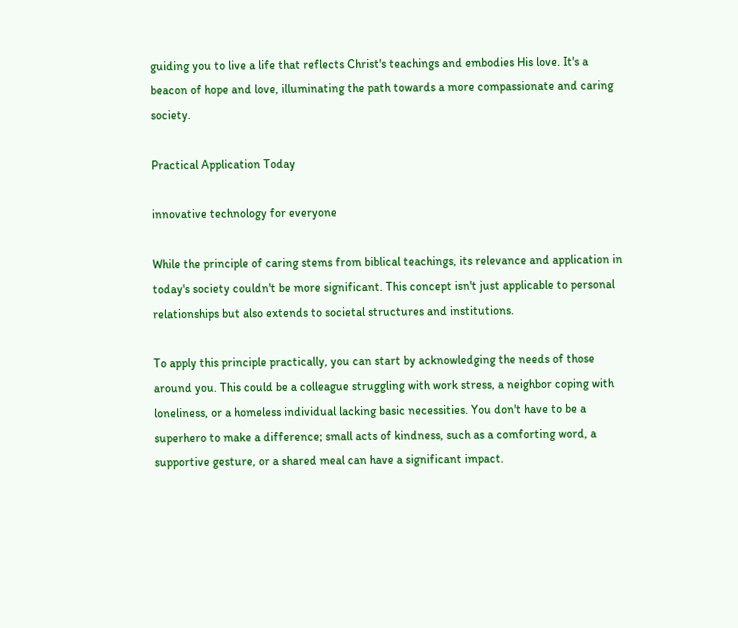guiding you to live a life that reflects Christ's teachings and embodies His love. It's a beacon of hope and love, illuminating the path towards a more compassionate and caring society.

Practical Application Today

innovative technology for everyone

While the principle of caring stems from biblical teachings, its relevance and application in today's society couldn't be more significant. This concept isn't just applicable to personal relationships but also extends to societal structures and institutions.

To apply this principle practically, you can start by acknowledging the needs of those around you. This could be a colleague struggling with work stress, a neighbor coping with loneliness, or a homeless individual lacking basic necessities. You don't have to be a superhero to make a difference; small acts of kindness, such as a comforting word, a supportive gesture, or a shared meal can have a significant impact.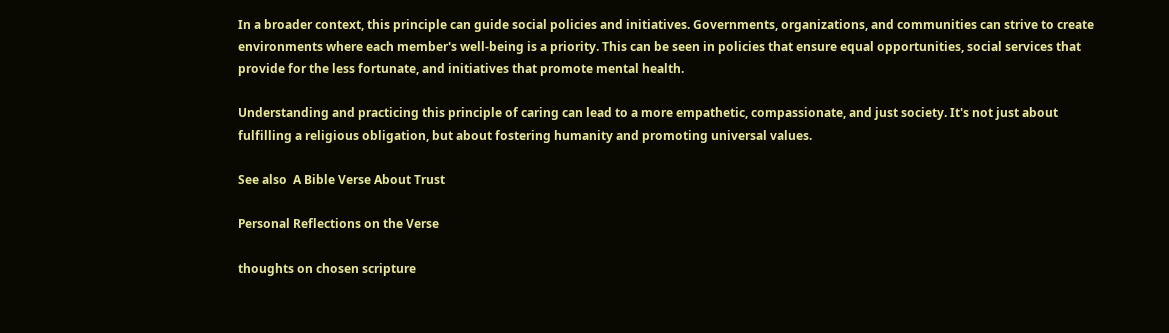In a broader context, this principle can guide social policies and initiatives. Governments, organizations, and communities can strive to create environments where each member's well-being is a priority. This can be seen in policies that ensure equal opportunities, social services that provide for the less fortunate, and initiatives that promote mental health.

Understanding and practicing this principle of caring can lead to a more empathetic, compassionate, and just society. It's not just about fulfilling a religious obligation, but about fostering humanity and promoting universal values.

See also  A Bible Verse About Trust

Personal Reflections on the Verse

thoughts on chosen scripture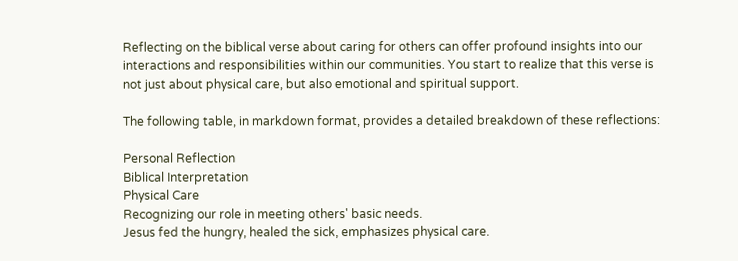Reflecting on the biblical verse about caring for others can offer profound insights into our interactions and responsibilities within our communities. You start to realize that this verse is not just about physical care, but also emotional and spiritual support.

The following table, in markdown format, provides a detailed breakdown of these reflections:

Personal Reflection
Biblical Interpretation
Physical Care
Recognizing our role in meeting others' basic needs.
Jesus fed the hungry, healed the sick, emphasizes physical care.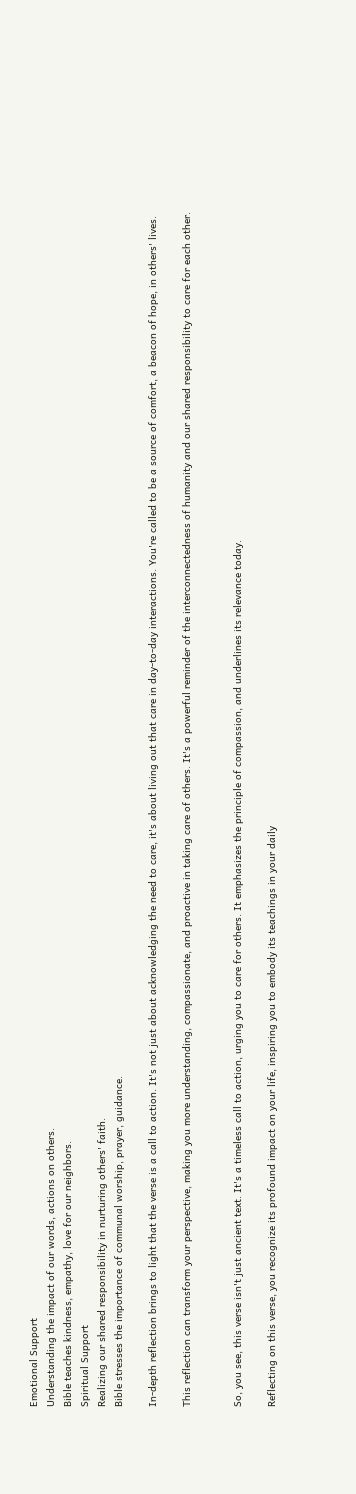Emotional Support
Understanding the impact of our words, actions on others.
Bible teaches kindness, empathy, love for our neighbors.
Spiritual Support
Realizing our shared responsibility in nurturing others' faith.
Bible stresses the importance of communal worship, prayer, guidance.

In-depth reflection brings to light that the verse is a call to action. It's not just about acknowledging the need to care, it's about living out that care in day-to-day interactions. You're called to be a source of comfort, a beacon of hope, in others' lives.

This reflection can transform your perspective, making you more understanding, compassionate, and proactive in taking care of others. It's a powerful reminder of the interconnectedness of humanity and our shared responsibility to care for each other.


So, you see, this verse isn't just ancient text. It's a timeless call to action, urging you to care for others. It emphasizes the principle of compassion, and underlines its relevance today.

Reflecting on this verse, you recognize its profound impact on your life, inspiring you to embody its teachings in your daily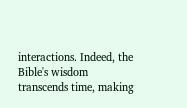interactions. Indeed, the Bible's wisdom transcends time, making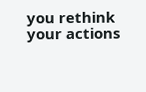you rethink your actions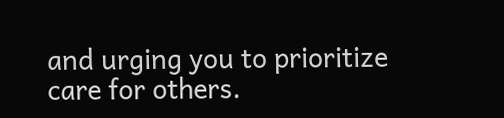and urging you to prioritize care for others.